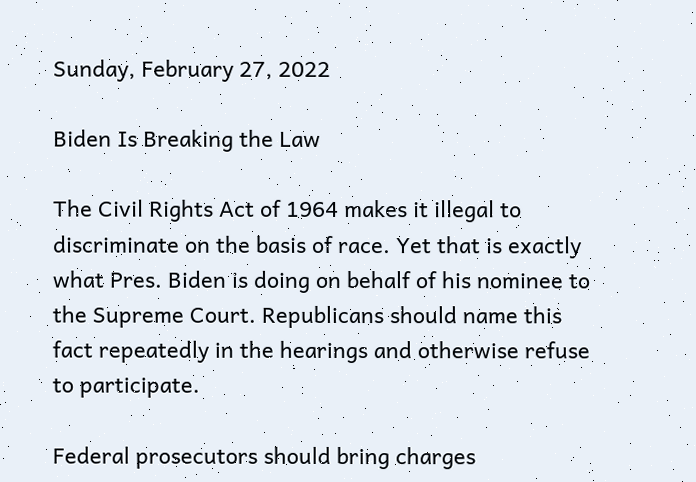Sunday, February 27, 2022

Biden Is Breaking the Law

The Civil Rights Act of 1964 makes it illegal to discriminate on the basis of race. Yet that is exactly what Pres. Biden is doing on behalf of his nominee to the Supreme Court. Republicans should name this fact repeatedly in the hearings and otherwise refuse to participate.

Federal prosecutors should bring charges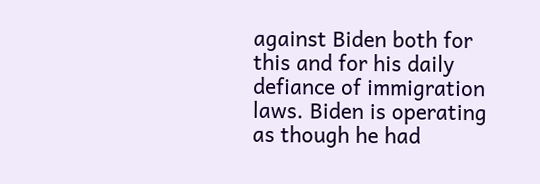against Biden both for this and for his daily defiance of immigration laws. Biden is operating as though he had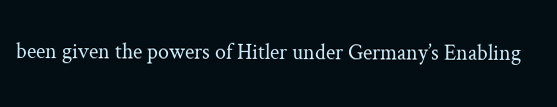been given the powers of Hitler under Germany’s Enabling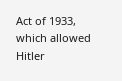Act of 1933, which allowed Hitler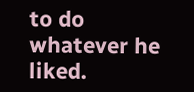to do whatever he liked.